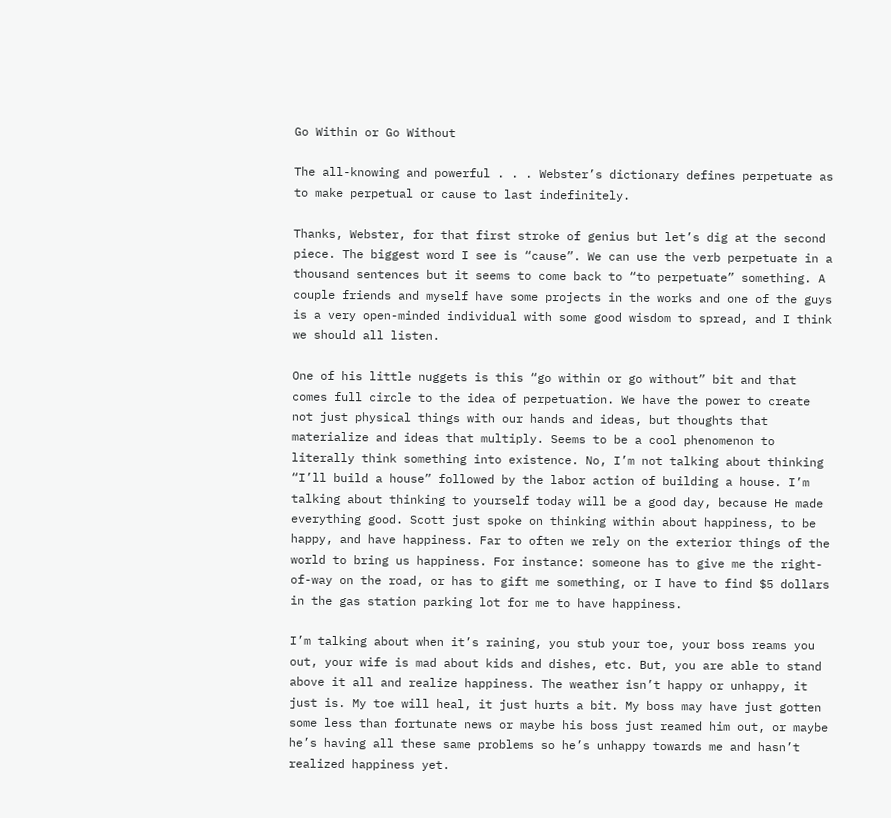Go Within or Go Without

The all-knowing and powerful . . . Webster’s dictionary defines perpetuate as to make perpetual or cause to last indefinitely.

Thanks, Webster, for that first stroke of genius but let’s dig at the second piece. The biggest word I see is “cause”. We can use the verb perpetuate in a thousand sentences but it seems to come back to “to perpetuate” something. A couple friends and myself have some projects in the works and one of the guys is a very open-minded individual with some good wisdom to spread, and I think we should all listen.

One of his little nuggets is this “go within or go without” bit and that comes full circle to the idea of perpetuation. We have the power to create not just physical things with our hands and ideas, but thoughts that materialize and ideas that multiply. Seems to be a cool phenomenon to literally think something into existence. No, I’m not talking about thinking “I’ll build a house” followed by the labor action of building a house. I’m talking about thinking to yourself today will be a good day, because He made everything good. Scott just spoke on thinking within about happiness, to be happy, and have happiness. Far to often we rely on the exterior things of the world to bring us happiness. For instance: someone has to give me the right-of-way on the road, or has to gift me something, or I have to find $5 dollars in the gas station parking lot for me to have happiness.

I’m talking about when it’s raining, you stub your toe, your boss reams you out, your wife is mad about kids and dishes, etc. But, you are able to stand above it all and realize happiness. The weather isn’t happy or unhappy, it just is. My toe will heal, it just hurts a bit. My boss may have just gotten some less than fortunate news or maybe his boss just reamed him out, or maybe he’s having all these same problems so he’s unhappy towards me and hasn’t realized happiness yet.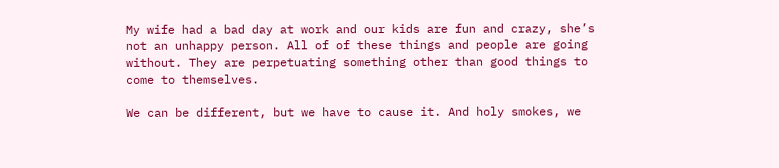My wife had a bad day at work and our kids are fun and crazy, she’s not an unhappy person. All of of these things and people are going without. They are perpetuating something other than good things to come to themselves.

We can be different, but we have to cause it. And holy smokes, we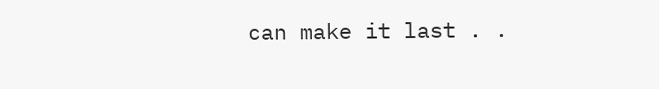can make it last . .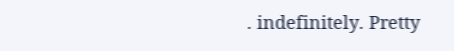. indefinitely. Pretty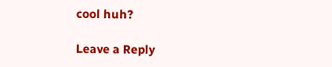cool huh?

Leave a Reply